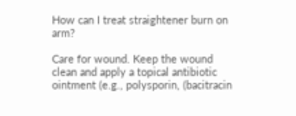How can I treat straightener burn on arm?

Care for wound. Keep the wound clean and apply a topical antibiotic ointment (e.g., polysporin, (bacitracin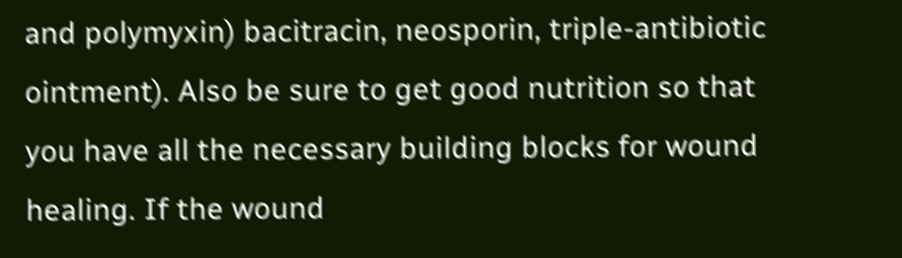and polymyxin) bacitracin, neosporin, triple-antibiotic ointment). Also be sure to get good nutrition so that you have all the necessary building blocks for wound healing. If the wound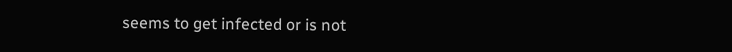seems to get infected or is not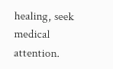healing, seek medical attention.